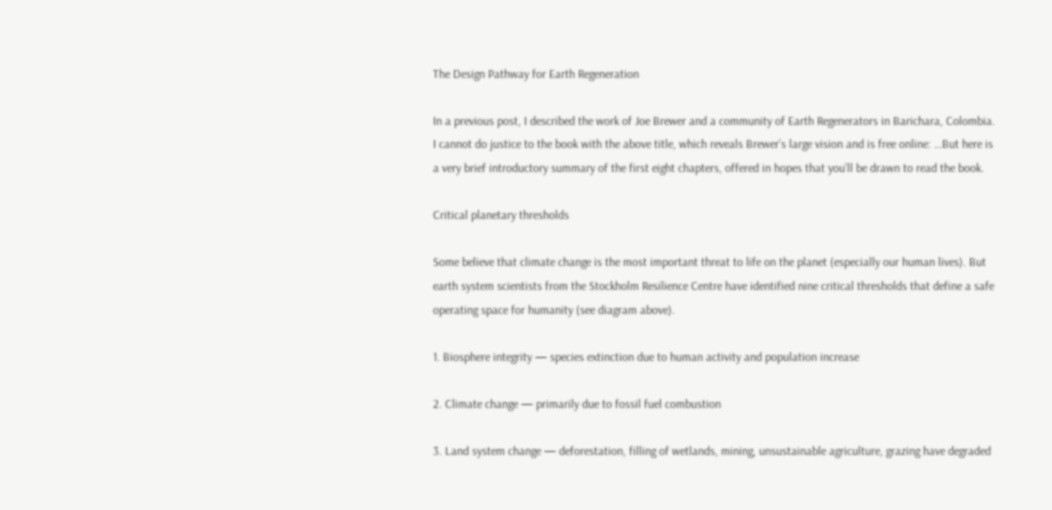The Design Pathway for Earth Regeneration

In a previous post, I described the work of Joe Brewer and a community of Earth Regenerators in Barichara, Colombia. I cannot do justice to the book with the above title, which reveals Brewer’s large vision and is free online: …But here is a very brief introductory summary of the first eight chapters, offered in hopes that you’ll be drawn to read the book.

Critical planetary thresholds

Some believe that climate change is the most important threat to life on the planet (especially our human lives). But earth system scientists from the Stockholm Resilience Centre have identified nine critical thresholds that define a safe operating space for humanity (see diagram above).

1. Biosphere integrity — species extinction due to human activity and population increase

2. Climate change — primarily due to fossil fuel combustion

3. Land system change — deforestation, filling of wetlands, mining, unsustainable agriculture, grazing have degraded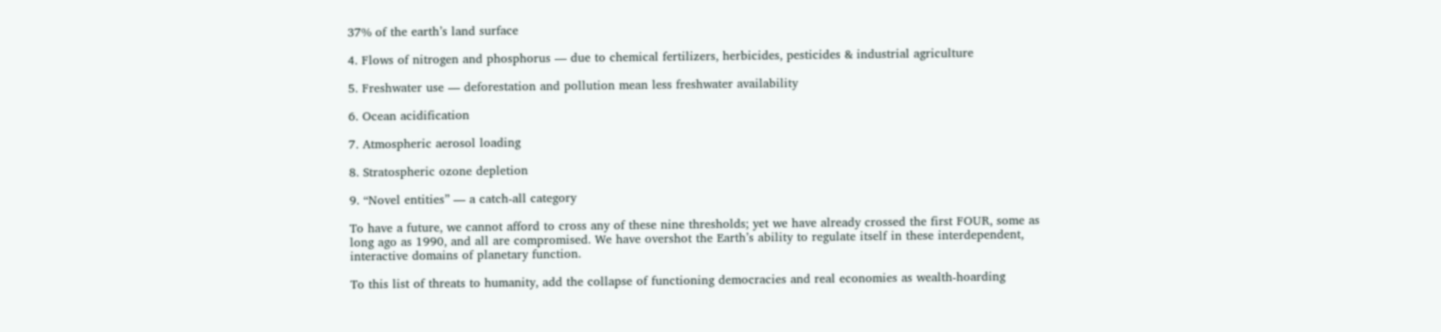37% of the earth’s land surface

4. Flows of nitrogen and phosphorus — due to chemical fertilizers, herbicides, pesticides & industrial agriculture

5. Freshwater use — deforestation and pollution mean less freshwater availability

6. Ocean acidification

7. Atmospheric aerosol loading

8. Stratospheric ozone depletion

9. “Novel entities” — a catch-all category

To have a future, we cannot afford to cross any of these nine thresholds; yet we have already crossed the first FOUR, some as long ago as 1990, and all are compromised. We have overshot the Earth’s ability to regulate itself in these interdependent, interactive domains of planetary function.

To this list of threats to humanity, add the collapse of functioning democracies and real economies as wealth-hoarding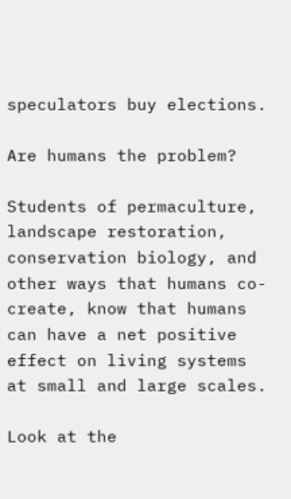speculators buy elections.

Are humans the problem?

Students of permaculture, landscape restoration, conservation biology, and other ways that humans co-create, know that humans can have a net positive effect on living systems at small and large scales.

Look at the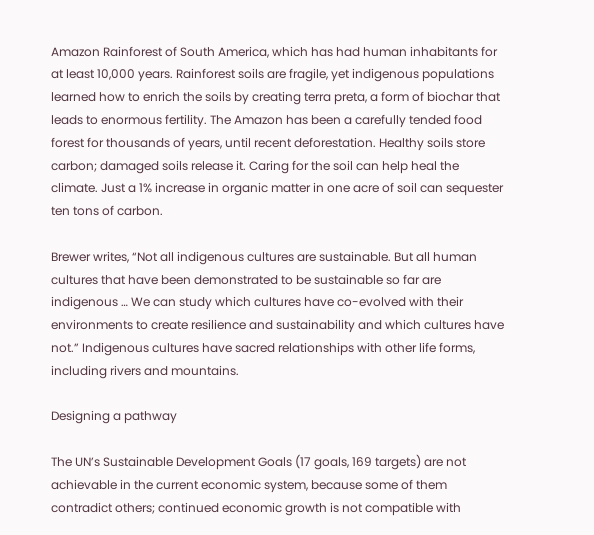Amazon Rainforest of South America, which has had human inhabitants for at least 10,000 years. Rainforest soils are fragile, yet indigenous populations learned how to enrich the soils by creating terra preta, a form of biochar that leads to enormous fertility. The Amazon has been a carefully tended food forest for thousands of years, until recent deforestation. Healthy soils store carbon; damaged soils release it. Caring for the soil can help heal the climate. Just a 1% increase in organic matter in one acre of soil can sequester ten tons of carbon.

Brewer writes, “Not all indigenous cultures are sustainable. But all human cultures that have been demonstrated to be sustainable so far are indigenous … We can study which cultures have co-evolved with their environments to create resilience and sustainability and which cultures have not.” Indigenous cultures have sacred relationships with other life forms, including rivers and mountains.

Designing a pathway

The UN’s Sustainable Development Goals (17 goals, 169 targets) are not achievable in the current economic system, because some of them contradict others; continued economic growth is not compatible with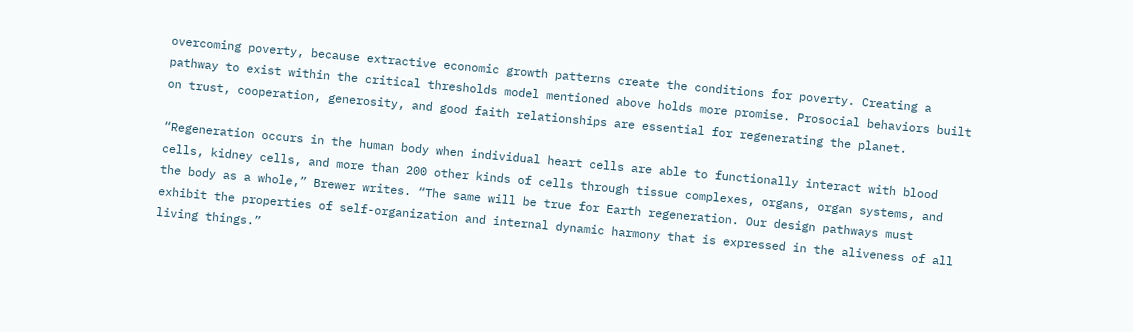overcoming poverty, because extractive economic growth patterns create the conditions for poverty. Creating a pathway to exist within the critical thresholds model mentioned above holds more promise. Prosocial behaviors built on trust, cooperation, generosity, and good faith relationships are essential for regenerating the planet.

“Regeneration occurs in the human body when individual heart cells are able to functionally interact with blood cells, kidney cells, and more than 200 other kinds of cells through tissue complexes, organs, organ systems, and the body as a whole,” Brewer writes. “The same will be true for Earth regeneration. Our design pathways must exhibit the properties of self-organization and internal dynamic harmony that is expressed in the aliveness of all living things.”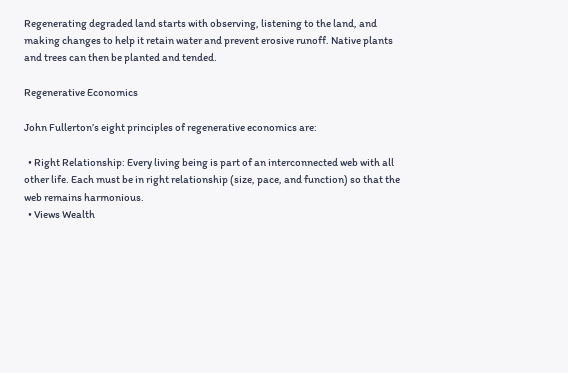Regenerating degraded land starts with observing, listening to the land, and making changes to help it retain water and prevent erosive runoff. Native plants and trees can then be planted and tended.

Regenerative Economics

John Fullerton’s eight principles of regenerative economics are:

  • Right Relationship: Every living being is part of an interconnected web with all other life. Each must be in right relationship (size, pace, and function) so that the web remains harmonious.
  • Views Wealth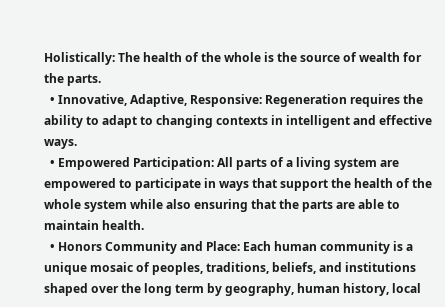Holistically: The health of the whole is the source of wealth for the parts.
  • Innovative, Adaptive, Responsive: Regeneration requires the ability to adapt to changing contexts in intelligent and effective ways.
  • Empowered Participation: All parts of a living system are empowered to participate in ways that support the health of the whole system while also ensuring that the parts are able to maintain health.
  • Honors Community and Place: Each human community is a unique mosaic of peoples, traditions, beliefs, and institutions shaped over the long term by geography, human history, local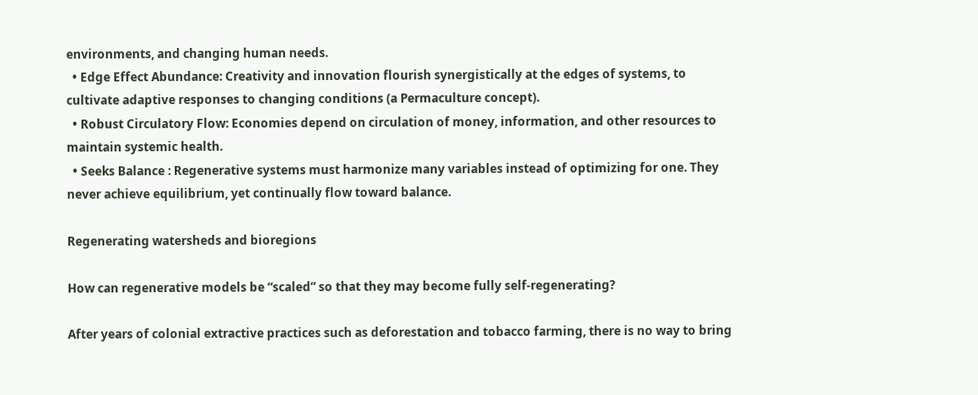environments, and changing human needs.
  • Edge Effect Abundance: Creativity and innovation flourish synergistically at the edges of systems, to cultivate adaptive responses to changing conditions (a Permaculture concept).
  • Robust Circulatory Flow: Economies depend on circulation of money, information, and other resources to maintain systemic health.
  • Seeks Balance : Regenerative systems must harmonize many variables instead of optimizing for one. They never achieve equilibrium, yet continually flow toward balance.

Regenerating watersheds and bioregions

How can regenerative models be “scaled” so that they may become fully self-regenerating?

After years of colonial extractive practices such as deforestation and tobacco farming, there is no way to bring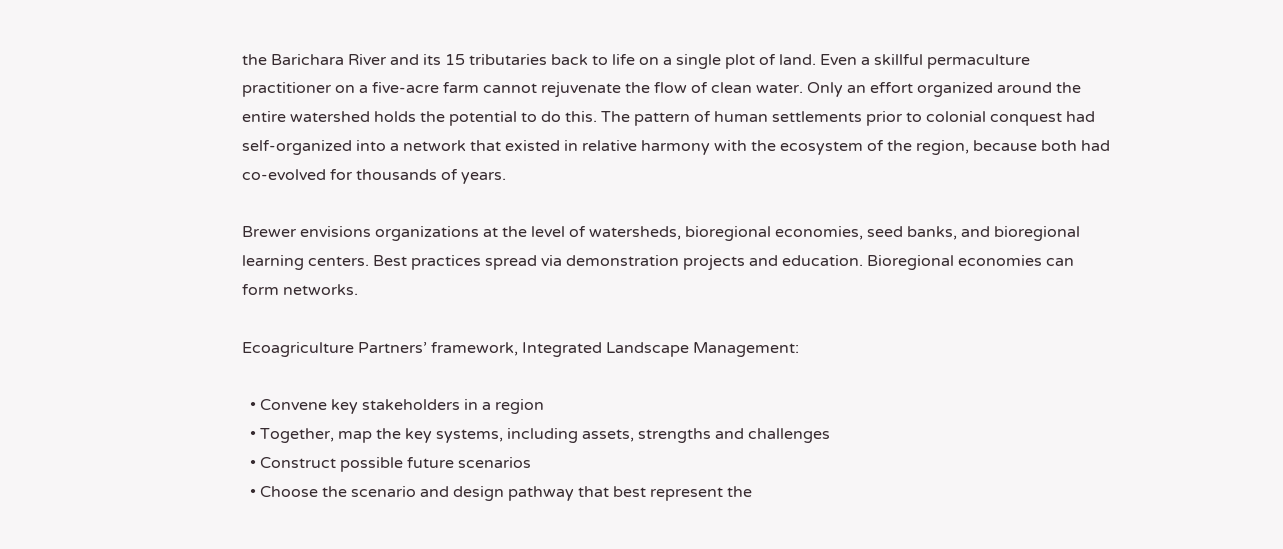the Barichara River and its 15 tributaries back to life on a single plot of land. Even a skillful permaculture practitioner on a five-acre farm cannot rejuvenate the flow of clean water. Only an effort organized around the entire watershed holds the potential to do this. The pattern of human settlements prior to colonial conquest had self-organized into a network that existed in relative harmony with the ecosystem of the region, because both had co-evolved for thousands of years.

Brewer envisions organizations at the level of watersheds, bioregional economies, seed banks, and bioregional learning centers. Best practices spread via demonstration projects and education. Bioregional economies can form networks.

Ecoagriculture Partners’ framework, Integrated Landscape Management:

  • Convene key stakeholders in a region
  • Together, map the key systems, including assets, strengths and challenges
  • Construct possible future scenarios
  • Choose the scenario and design pathway that best represent the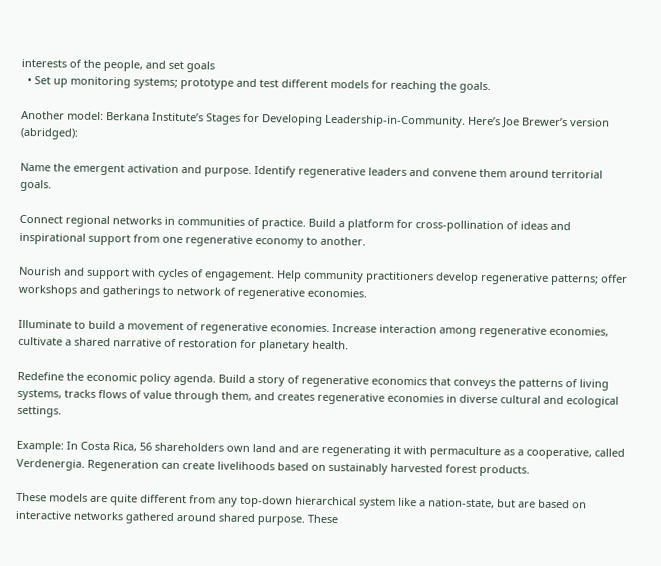interests of the people, and set goals
  • Set up monitoring systems; prototype and test different models for reaching the goals.

Another model: Berkana Institute’s Stages for Developing Leadership-in-Community. Here’s Joe Brewer’s version (abridged):

Name the emergent activation and purpose. Identify regenerative leaders and convene them around territorial goals.

Connect regional networks in communities of practice. Build a platform for cross-pollination of ideas and inspirational support from one regenerative economy to another.

Nourish and support with cycles of engagement. Help community practitioners develop regenerative patterns; offer workshops and gatherings to network of regenerative economies.

Illuminate to build a movement of regenerative economies. Increase interaction among regenerative economies, cultivate a shared narrative of restoration for planetary health.

Redefine the economic policy agenda. Build a story of regenerative economics that conveys the patterns of living systems, tracks flows of value through them, and creates regenerative economies in diverse cultural and ecological settings.

Example: In Costa Rica, 56 shareholders own land and are regenerating it with permaculture as a cooperative, called Verdenergia. Regeneration can create livelihoods based on sustainably harvested forest products.

These models are quite different from any top-down hierarchical system like a nation-state, but are based on interactive networks gathered around shared purpose. These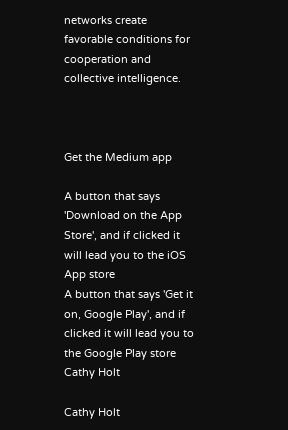networks create favorable conditions for cooperation and collective intelligence.



Get the Medium app

A button that says 'Download on the App Store', and if clicked it will lead you to the iOS App store
A button that says 'Get it on, Google Play', and if clicked it will lead you to the Google Play store
Cathy Holt

Cathy Holt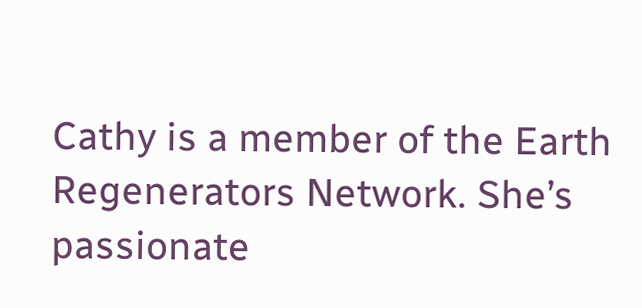Cathy is a member of the Earth Regenerators Network. She’s passionate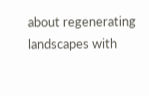about regenerating landscapes with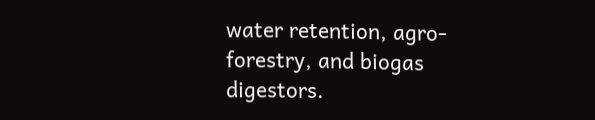water retention, agro-forestry, and biogas digestors.